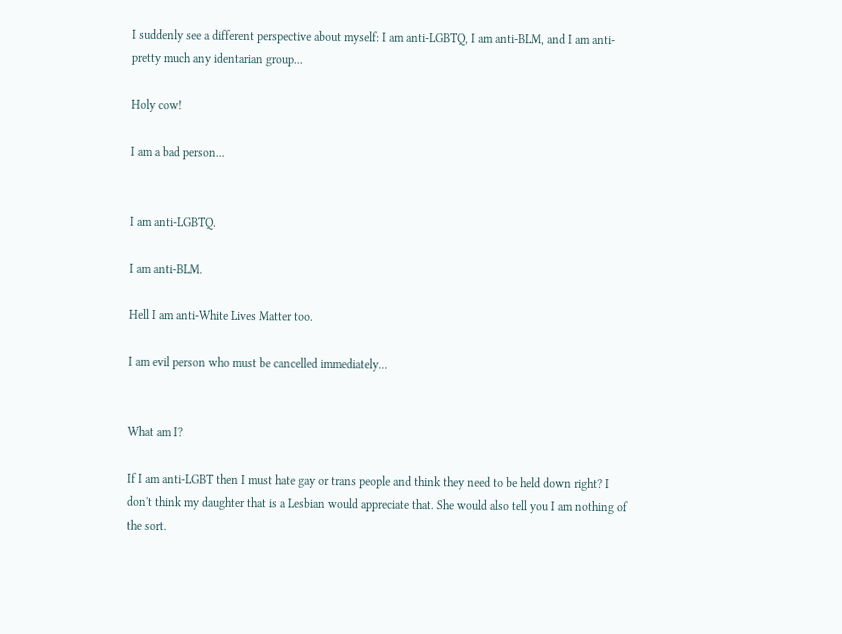I suddenly see a different perspective about myself: I am anti-LGBTQ, I am anti-BLM, and I am anti-pretty much any identarian group...

Holy cow!

I am a bad person...


I am anti-LGBTQ.

I am anti-BLM.

Hell I am anti-White Lives Matter too.

I am evil person who must be cancelled immediately...


What am I?

If I am anti-LGBT then I must hate gay or trans people and think they need to be held down right? I don't think my daughter that is a Lesbian would appreciate that. She would also tell you I am nothing of the sort.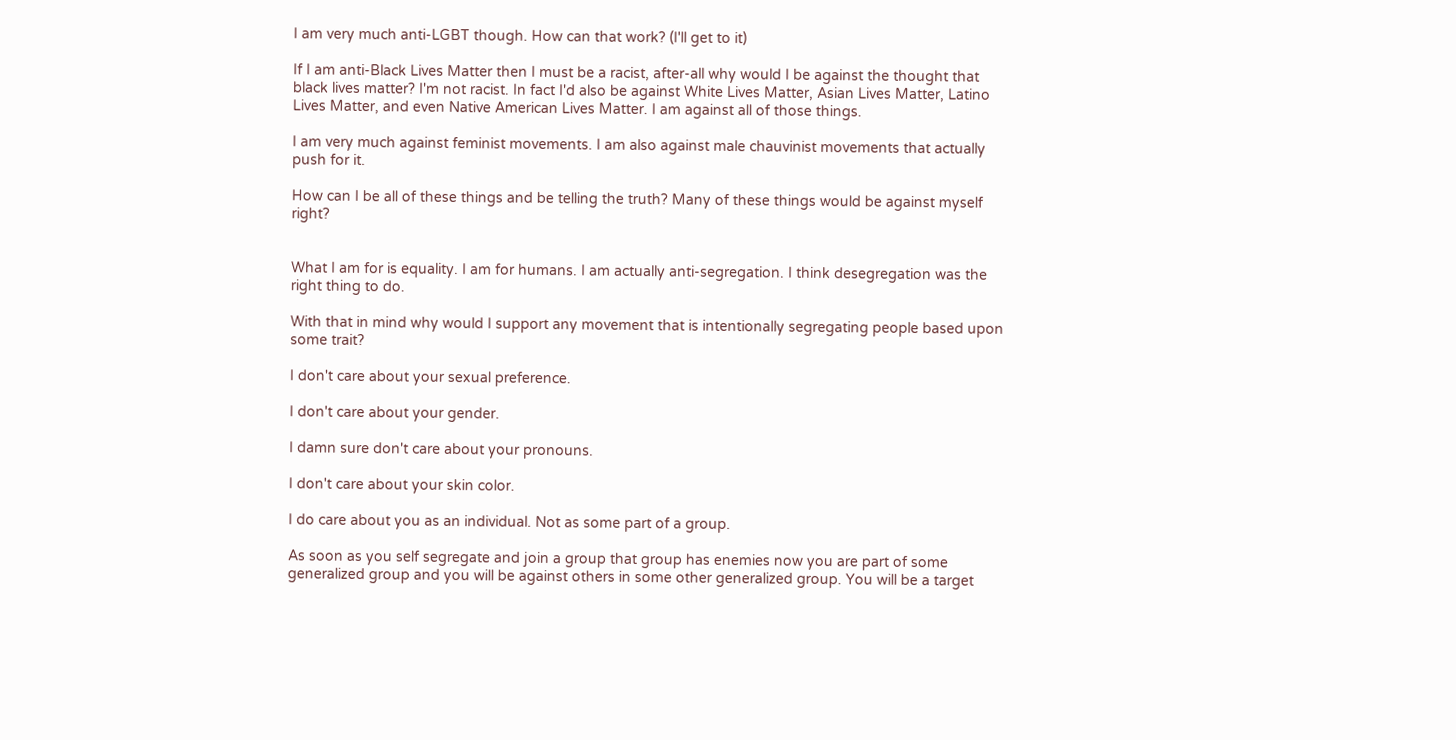I am very much anti-LGBT though. How can that work? (I'll get to it)

If I am anti-Black Lives Matter then I must be a racist, after-all why would I be against the thought that black lives matter? I'm not racist. In fact I'd also be against White Lives Matter, Asian Lives Matter, Latino Lives Matter, and even Native American Lives Matter. I am against all of those things.

I am very much against feminist movements. I am also against male chauvinist movements that actually push for it.

How can I be all of these things and be telling the truth? Many of these things would be against myself right?


What I am for is equality. I am for humans. I am actually anti-segregation. I think desegregation was the right thing to do.

With that in mind why would I support any movement that is intentionally segregating people based upon some trait?

I don't care about your sexual preference.

I don't care about your gender.

I damn sure don't care about your pronouns.

I don't care about your skin color.

I do care about you as an individual. Not as some part of a group.

As soon as you self segregate and join a group that group has enemies now you are part of some generalized group and you will be against others in some other generalized group. You will be a target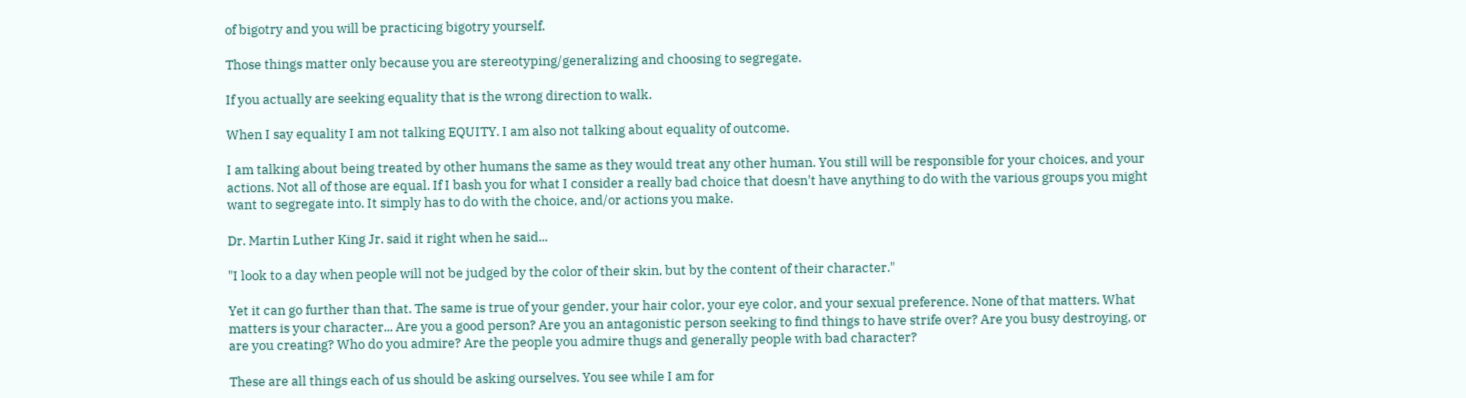of bigotry and you will be practicing bigotry yourself.

Those things matter only because you are stereotyping/generalizing and choosing to segregate.

If you actually are seeking equality that is the wrong direction to walk.

When I say equality I am not talking EQUITY. I am also not talking about equality of outcome.

I am talking about being treated by other humans the same as they would treat any other human. You still will be responsible for your choices, and your actions. Not all of those are equal. If I bash you for what I consider a really bad choice that doesn't have anything to do with the various groups you might want to segregate into. It simply has to do with the choice, and/or actions you make.

Dr. Martin Luther King Jr. said it right when he said...

"I look to a day when people will not be judged by the color of their skin, but by the content of their character."

Yet it can go further than that. The same is true of your gender, your hair color, your eye color, and your sexual preference. None of that matters. What matters is your character... Are you a good person? Are you an antagonistic person seeking to find things to have strife over? Are you busy destroying, or are you creating? Who do you admire? Are the people you admire thugs and generally people with bad character?

These are all things each of us should be asking ourselves. You see while I am for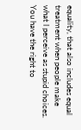equality, that also includes equal treatment when people make what I perceive as stupid choices. You have the right to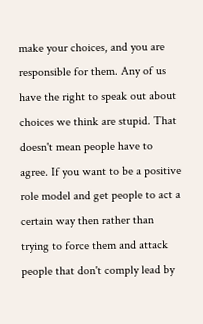make your choices, and you are responsible for them. Any of us have the right to speak out about choices we think are stupid. That doesn't mean people have to agree. If you want to be a positive role model and get people to act a certain way then rather than trying to force them and attack people that don't comply lead by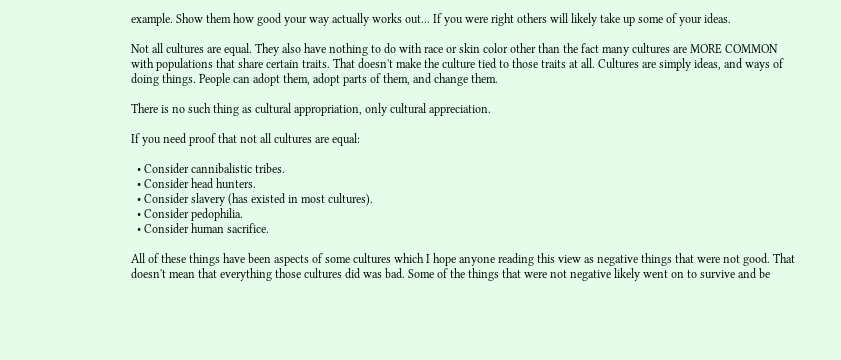example. Show them how good your way actually works out... If you were right others will likely take up some of your ideas.

Not all cultures are equal. They also have nothing to do with race or skin color other than the fact many cultures are MORE COMMON with populations that share certain traits. That doesn't make the culture tied to those traits at all. Cultures are simply ideas, and ways of doing things. People can adopt them, adopt parts of them, and change them.

There is no such thing as cultural appropriation, only cultural appreciation.

If you need proof that not all cultures are equal:

  • Consider cannibalistic tribes.
  • Consider head hunters.
  • Consider slavery (has existed in most cultures).
  • Consider pedophilia.
  • Consider human sacrifice.

All of these things have been aspects of some cultures which I hope anyone reading this view as negative things that were not good. That doesn't mean that everything those cultures did was bad. Some of the things that were not negative likely went on to survive and be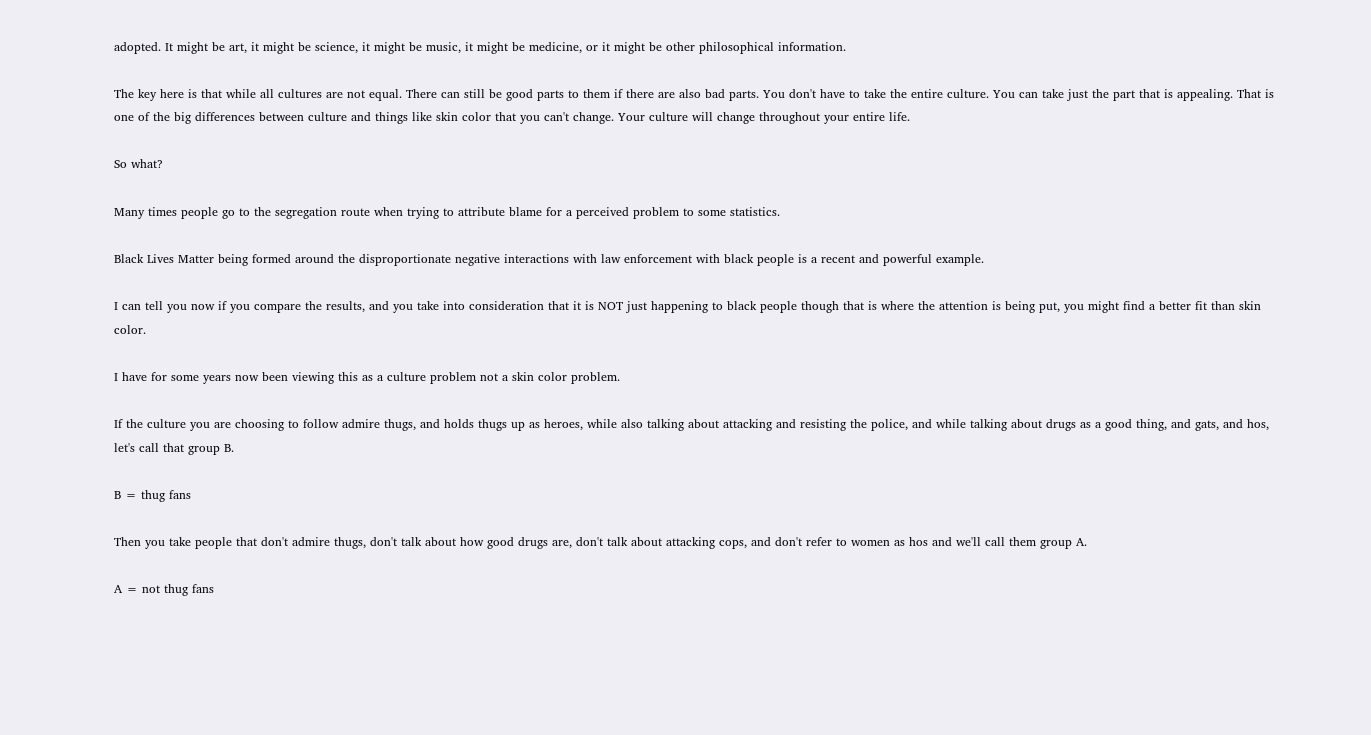adopted. It might be art, it might be science, it might be music, it might be medicine, or it might be other philosophical information.

The key here is that while all cultures are not equal. There can still be good parts to them if there are also bad parts. You don't have to take the entire culture. You can take just the part that is appealing. That is one of the big differences between culture and things like skin color that you can't change. Your culture will change throughout your entire life.

So what?

Many times people go to the segregation route when trying to attribute blame for a perceived problem to some statistics.

Black Lives Matter being formed around the disproportionate negative interactions with law enforcement with black people is a recent and powerful example.

I can tell you now if you compare the results, and you take into consideration that it is NOT just happening to black people though that is where the attention is being put, you might find a better fit than skin color.

I have for some years now been viewing this as a culture problem not a skin color problem.

If the culture you are choosing to follow admire thugs, and holds thugs up as heroes, while also talking about attacking and resisting the police, and while talking about drugs as a good thing, and gats, and hos, let's call that group B.

B = thug fans

Then you take people that don't admire thugs, don't talk about how good drugs are, don't talk about attacking cops, and don't refer to women as hos and we'll call them group A.

A = not thug fans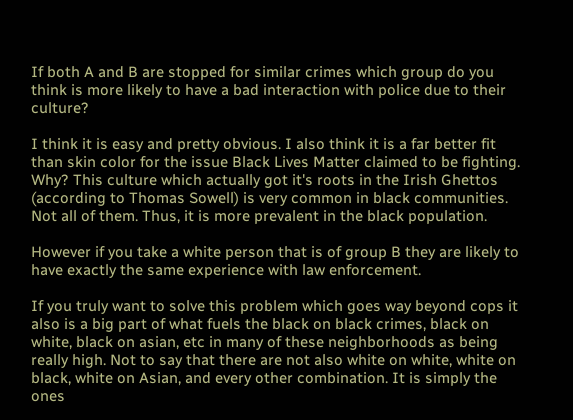If both A and B are stopped for similar crimes which group do you think is more likely to have a bad interaction with police due to their culture?

I think it is easy and pretty obvious. I also think it is a far better fit than skin color for the issue Black Lives Matter claimed to be fighting. Why? This culture which actually got it's roots in the Irish Ghettos (according to Thomas Sowell) is very common in black communities. Not all of them. Thus, it is more prevalent in the black population.

However if you take a white person that is of group B they are likely to have exactly the same experience with law enforcement.

If you truly want to solve this problem which goes way beyond cops it also is a big part of what fuels the black on black crimes, black on white, black on asian, etc in many of these neighborhoods as being really high. Not to say that there are not also white on white, white on black, white on Asian, and every other combination. It is simply the ones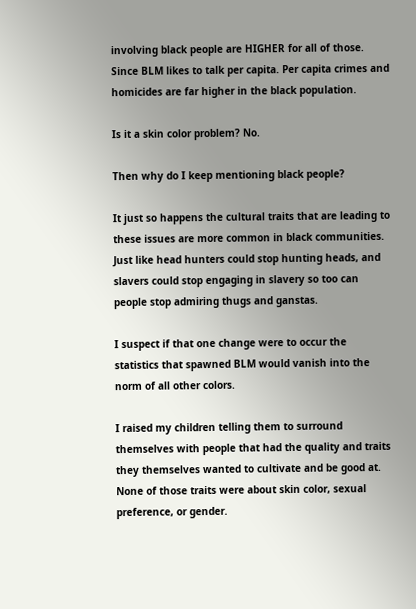involving black people are HIGHER for all of those. Since BLM likes to talk per capita. Per capita crimes and homicides are far higher in the black population.

Is it a skin color problem? No.

Then why do I keep mentioning black people?

It just so happens the cultural traits that are leading to these issues are more common in black communities. Just like head hunters could stop hunting heads, and slavers could stop engaging in slavery so too can people stop admiring thugs and ganstas.

I suspect if that one change were to occur the statistics that spawned BLM would vanish into the norm of all other colors.

I raised my children telling them to surround themselves with people that had the quality and traits they themselves wanted to cultivate and be good at. None of those traits were about skin color, sexual preference, or gender.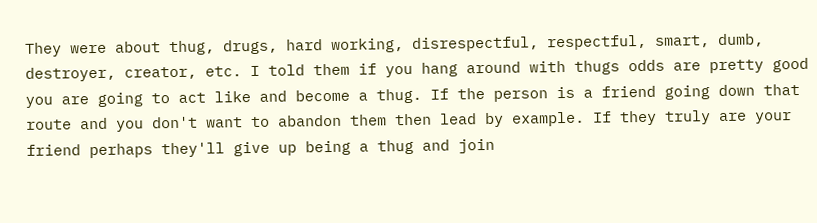They were about thug, drugs, hard working, disrespectful, respectful, smart, dumb, destroyer, creator, etc. I told them if you hang around with thugs odds are pretty good you are going to act like and become a thug. If the person is a friend going down that route and you don't want to abandon them then lead by example. If they truly are your friend perhaps they'll give up being a thug and join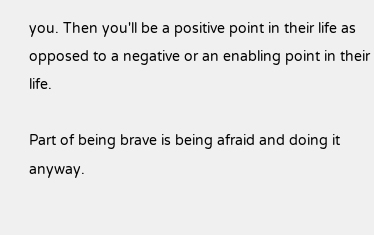you. Then you'll be a positive point in their life as opposed to a negative or an enabling point in their life.

Part of being brave is being afraid and doing it anyway.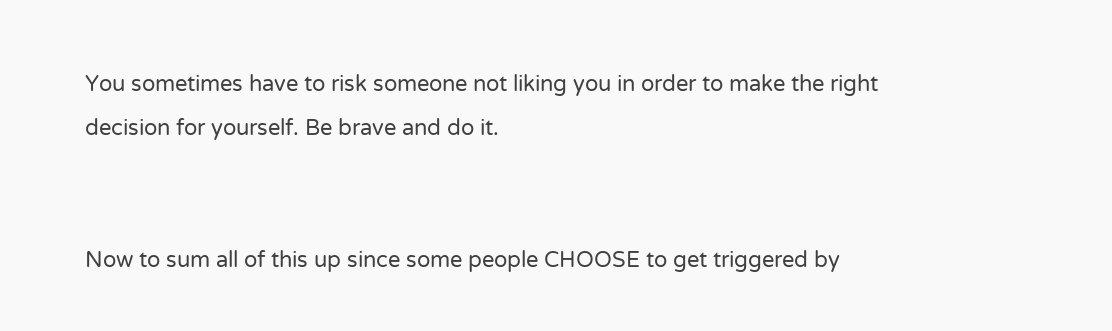You sometimes have to risk someone not liking you in order to make the right decision for yourself. Be brave and do it.


Now to sum all of this up since some people CHOOSE to get triggered by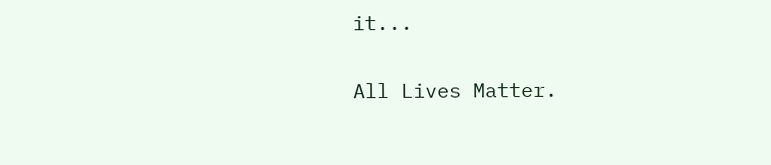it...

All Lives Matter.